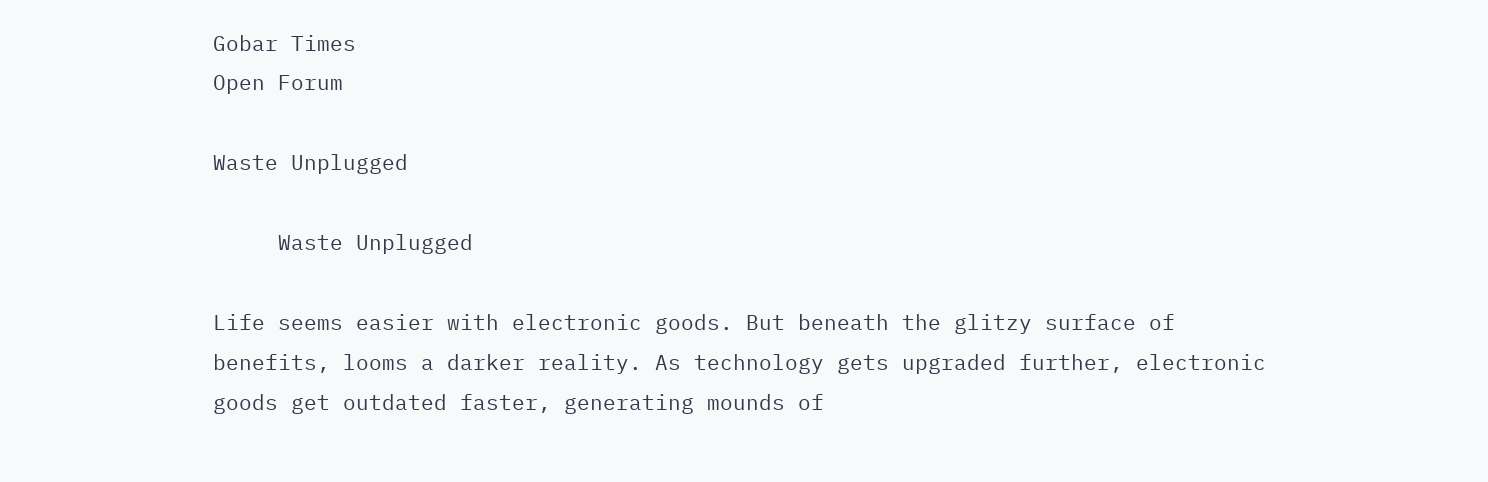Gobar Times
Open Forum

Waste Unplugged

     Waste Unplugged

Life seems easier with electronic goods. But beneath the glitzy surface of benefits, looms a darker reality. As technology gets upgraded further, electronic goods get outdated faster, generating mounds of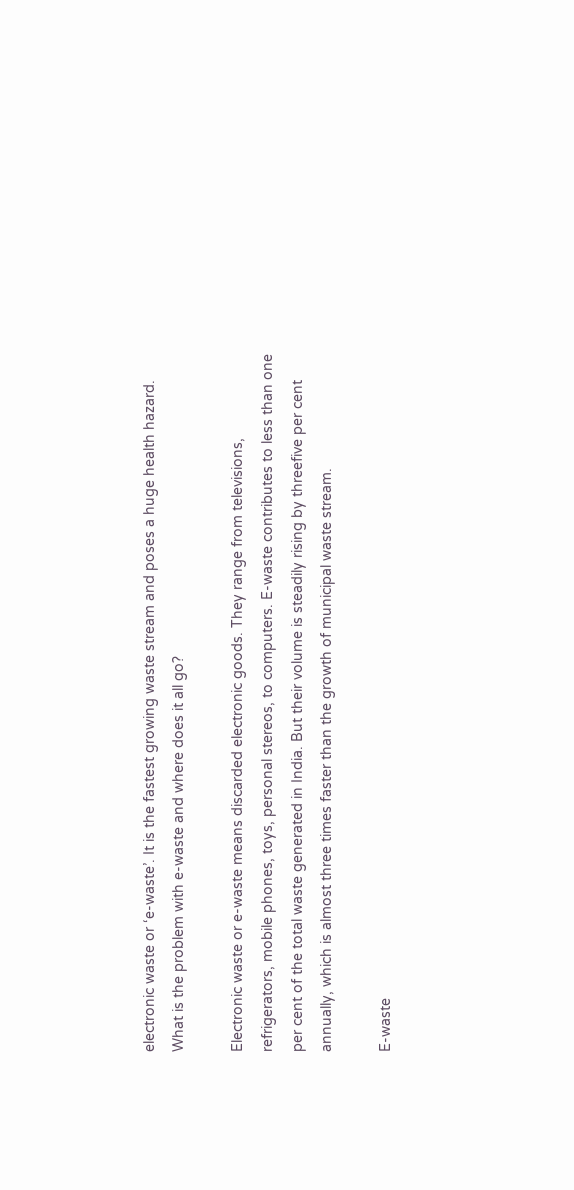electronic waste or ‘e-waste’. It is the fastest growing waste stream and poses a huge health hazard. What is the problem with e-waste and where does it all go?

Electronic waste or e-waste means discarded electronic goods. They range from televisions, refrigerators, mobile phones, toys, personal stereos, to computers. E-waste contributes to less than one per cent of the total waste generated in India. But their volume is steadily rising by threefive per cent annually, which is almost three times faster than the growth of municipal waste stream.

E-waste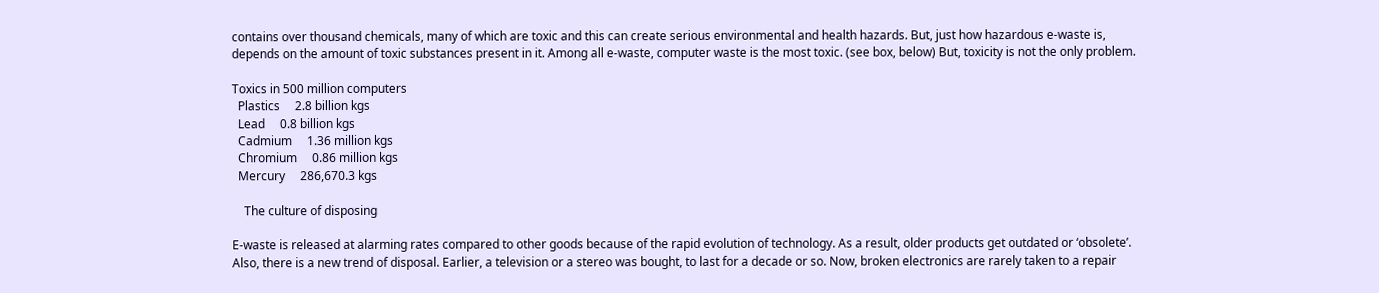contains over thousand chemicals, many of which are toxic and this can create serious environmental and health hazards. But, just how hazardous e-waste is, depends on the amount of toxic substances present in it. Among all e-waste, computer waste is the most toxic. (see box, below) But, toxicity is not the only problem.

Toxics in 500 million computers
  Plastics     2.8 billion kgs
  Lead     0.8 billion kgs
  Cadmium     1.36 million kgs
  Chromium     0.86 million kgs
  Mercury     286,670.3 kgs

    The culture of disposing

E-waste is released at alarming rates compared to other goods because of the rapid evolution of technology. As a result, older products get outdated or ‘obsolete’. Also, there is a new trend of disposal. Earlier, a television or a stereo was bought, to last for a decade or so. Now, broken electronics are rarely taken to a repair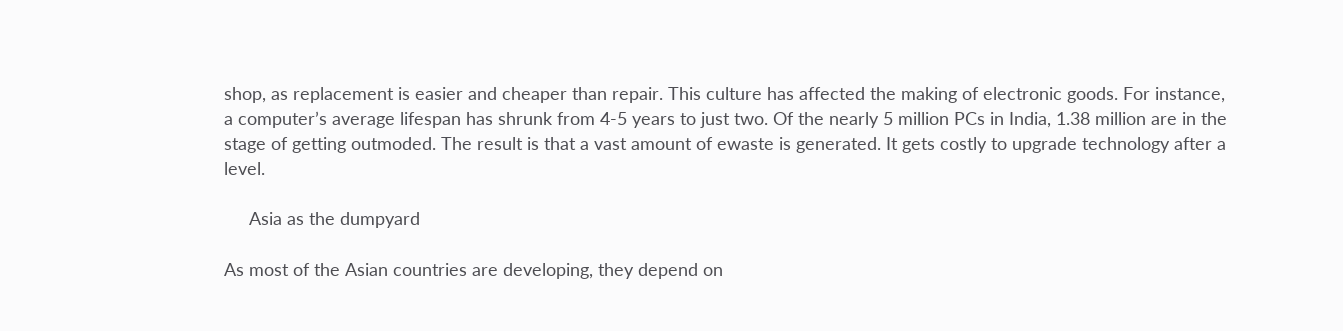shop, as replacement is easier and cheaper than repair. This culture has affected the making of electronic goods. For instance, a computer’s average lifespan has shrunk from 4-5 years to just two. Of the nearly 5 million PCs in India, 1.38 million are in the stage of getting outmoded. The result is that a vast amount of ewaste is generated. It gets costly to upgrade technology after a level.

     Asia as the dumpyard

As most of the Asian countries are developing, they depend on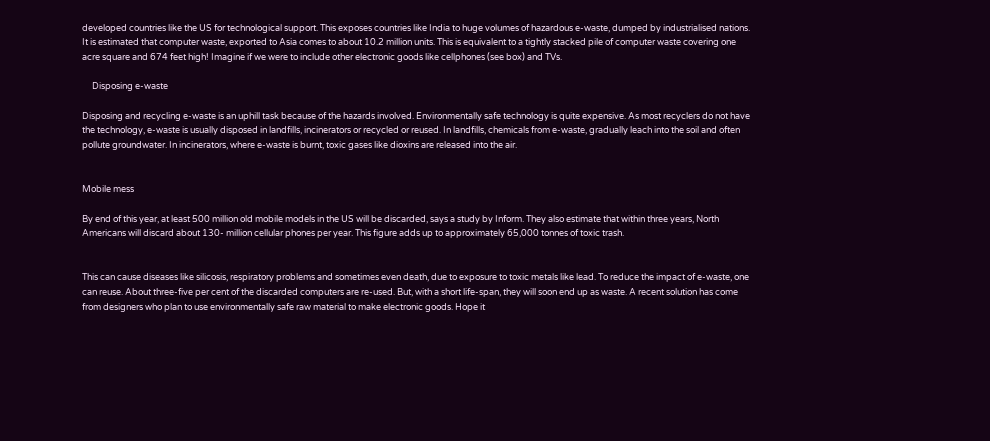developed countries like the US for technological support. This exposes countries like India to huge volumes of hazardous e-waste, dumped by industrialised nations. It is estimated that computer waste, exported to Asia comes to about 10.2 million units. This is equivalent to a tightly stacked pile of computer waste covering one acre square and 674 feet high! Imagine if we were to include other electronic goods like cellphones (see box) and TVs.

     Disposing e-waste

Disposing and recycling e-waste is an uphill task because of the hazards involved. Environmentally safe technology is quite expensive. As most recyclers do not have the technology, e-waste is usually disposed in landfills, incinerators or recycled or reused. In landfills, chemicals from e-waste, gradually leach into the soil and often pollute groundwater. In incinerators, where e-waste is burnt, toxic gases like dioxins are released into the air.


Mobile mess

By end of this year, at least 500 million old mobile models in the US will be discarded, says a study by Inform. They also estimate that within three years, North Americans will discard about 130- million cellular phones per year. This figure adds up to approximately 65,000 tonnes of toxic trash.


This can cause diseases like silicosis, respiratory problems and sometimes even death, due to exposure to toxic metals like lead. To reduce the impact of e-waste, one can reuse. About three-five per cent of the discarded computers are re-used. But, with a short life-span, they will soon end up as waste. A recent solution has come from designers who plan to use environmentally safe raw material to make electronic goods. Hope it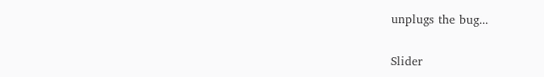unplugs the bug...


Slider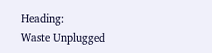Heading:
Waste Unplugged